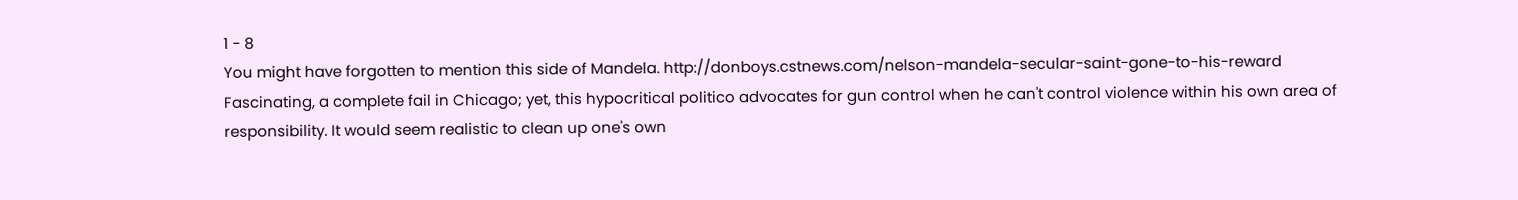1 - 8
You might have forgotten to mention this side of Mandela. http://donboys.cstnews.com/nelson-mandela-secular-saint-gone-to-his-reward
Fascinating, a complete fail in Chicago; yet, this hypocritical politico advocates for gun control when he can't control violence within his own area of responsibility. It would seem realistic to clean up one's own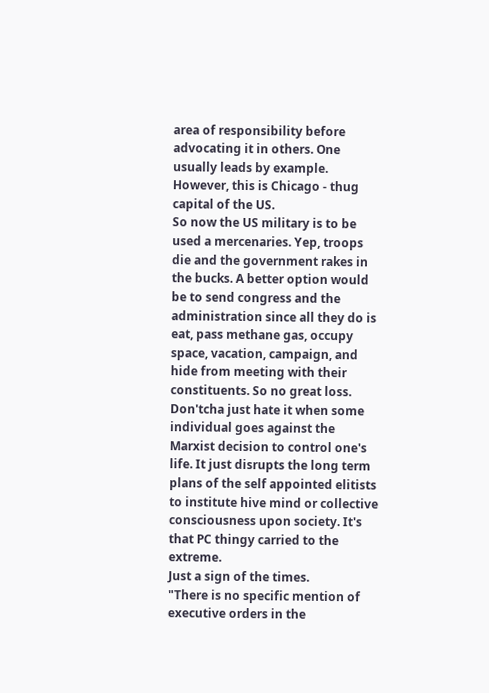area of responsibility before advocating it in others. One usually leads by example. However, this is Chicago - thug capital of the US.
So now the US military is to be used a mercenaries. Yep, troops die and the government rakes in the bucks. A better option would be to send congress and the administration since all they do is eat, pass methane gas, occupy space, vacation, campaign, and hide from meeting with their constituents. So no great loss.
Don'tcha just hate it when some individual goes against the Marxist decision to control one's life. It just disrupts the long term plans of the self appointed elitists to institute hive mind or collective consciousness upon society. It's that PC thingy carried to the extreme.
Just a sign of the times.
"There is no specific mention of executive orders in the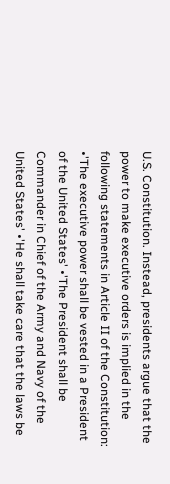U.S. Constitution. Instead, presidents argue that the power to make executive orders is implied in the following statements in Article II of the Constitution: •'The executive power shall be vested in a President of the United States' •'The President shall be Commander in Chief of the Army and Navy of the United States' •'He shall take care that the laws be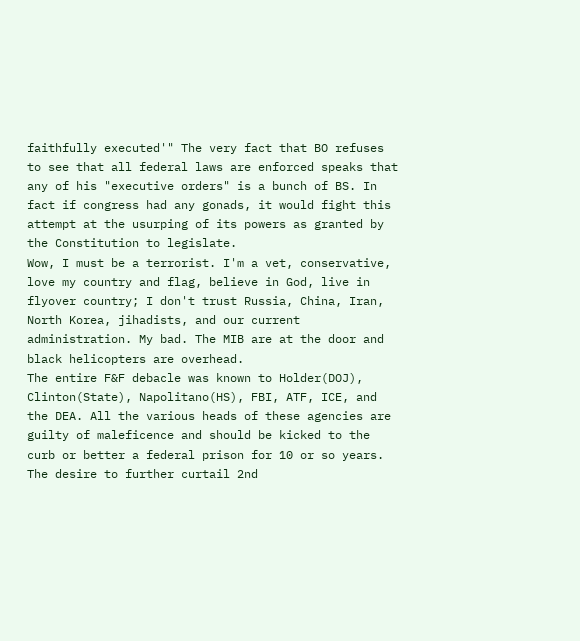faithfully executed'" The very fact that BO refuses to see that all federal laws are enforced speaks that any of his "executive orders" is a bunch of BS. In fact if congress had any gonads, it would fight this attempt at the usurping of its powers as granted by the Constitution to legislate.
Wow, I must be a terrorist. I'm a vet, conservative, love my country and flag, believe in God, live in flyover country; I don't trust Russia, China, Iran, North Korea, jihadists, and our current administration. My bad. The MIB are at the door and black helicopters are overhead.
The entire F&F debacle was known to Holder(DOJ), Clinton(State), Napolitano(HS), FBI, ATF, ICE, and the DEA. All the various heads of these agencies are guilty of maleficence and should be kicked to the curb or better a federal prison for 10 or so years. The desire to further curtail 2nd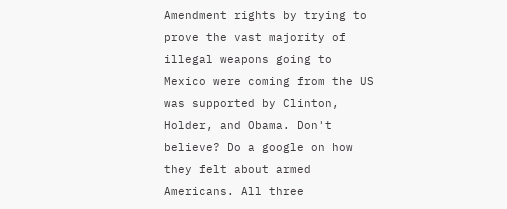Amendment rights by trying to prove the vast majority of illegal weapons going to Mexico were coming from the US was supported by Clinton, Holder, and Obama. Don't believe? Do a google on how they felt about armed Americans. All three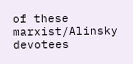of these marxist/Alinsky devotees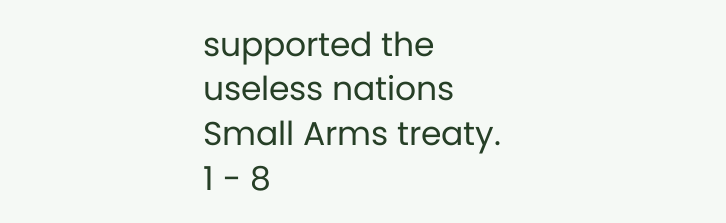supported the useless nations Small Arms treaty.
1 - 8